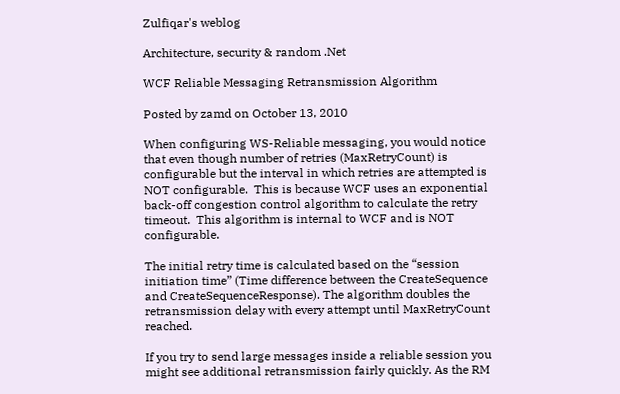Zulfiqar's weblog

Architecture, security & random .Net

WCF Reliable Messaging Retransmission Algorithm

Posted by zamd on October 13, 2010

When configuring WS-Reliable messaging, you would notice that even though number of retries (MaxRetryCount) is configurable but the interval in which retries are attempted is NOT configurable.  This is because WCF uses an exponential back-off congestion control algorithm to calculate the retry timeout.  This algorithm is internal to WCF and is NOT configurable.

The initial retry time is calculated based on the “session initiation time” (Time difference between the CreateSequence and CreateSequenceResponse). The algorithm doubles the retransmission delay with every attempt until MaxRetryCount reached.

If you try to send large messages inside a reliable session you might see additional retransmission fairly quickly. As the RM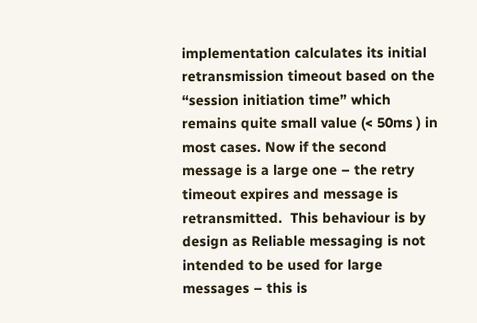implementation calculates its initial retransmission timeout based on the “session initiation time” which remains quite small value (< 50ms ) in most cases. Now if the second message is a large one – the retry timeout expires and message is retransmitted.  This behaviour is by design as Reliable messaging is not intended to be used for large messages – this is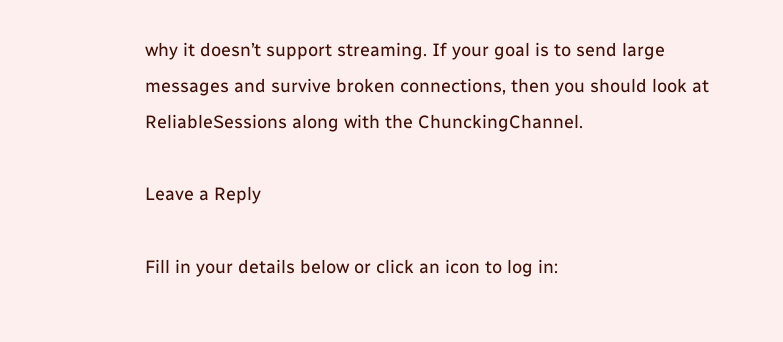why it doesn’t support streaming. If your goal is to send large messages and survive broken connections, then you should look at ReliableSessions along with the ChunckingChannel.

Leave a Reply

Fill in your details below or click an icon to log in: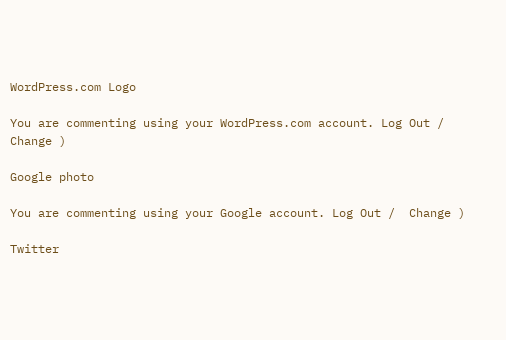WordPress.com Logo

You are commenting using your WordPress.com account. Log Out /  Change )

Google photo

You are commenting using your Google account. Log Out /  Change )

Twitter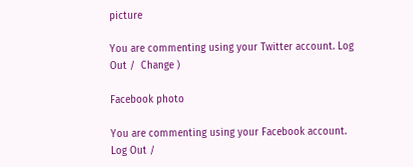picture

You are commenting using your Twitter account. Log Out /  Change )

Facebook photo

You are commenting using your Facebook account. Log Out /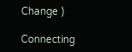Change )

Connecting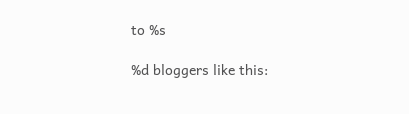to %s

%d bloggers like this: